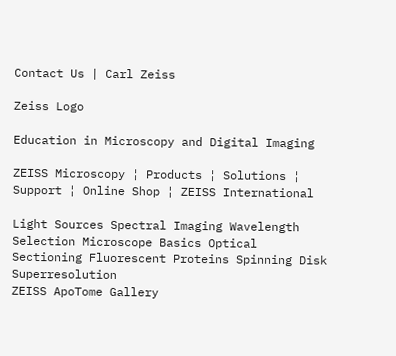Contact Us | Carl Zeiss

Zeiss Logo

Education in Microscopy and Digital Imaging

ZEISS Microscopy ¦ Products ¦ Solutions ¦ Support ¦ Online Shop ¦ ZEISS International

Light Sources Spectral Imaging Wavelength Selection Microscope Basics Optical Sectioning Fluorescent Proteins Spinning Disk Superresolution
ZEISS ApoTome Gallery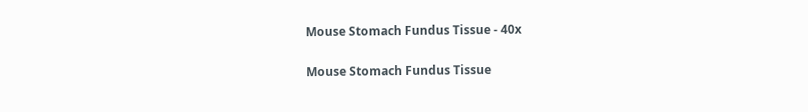Mouse Stomach Fundus Tissue - 40x

Mouse Stomach Fundus Tissue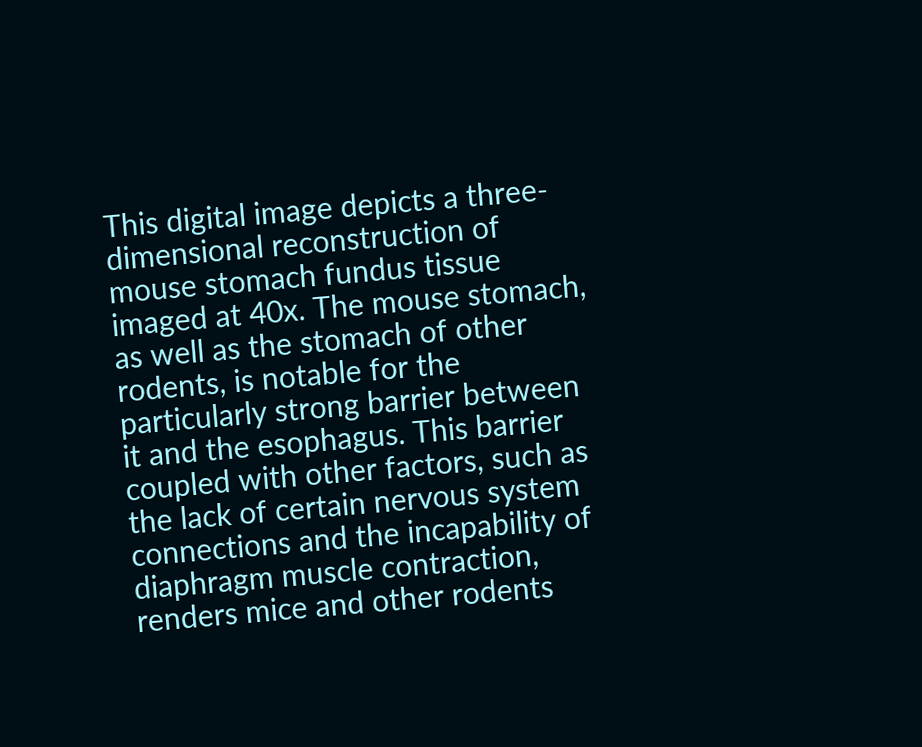This digital image depicts a three-dimensional reconstruction of mouse stomach fundus tissue imaged at 40x. The mouse stomach, as well as the stomach of other rodents, is notable for the particularly strong barrier between it and the esophagus. This barrier coupled with other factors, such as the lack of certain nervous system connections and the incapability of diaphragm muscle contraction, renders mice and other rodents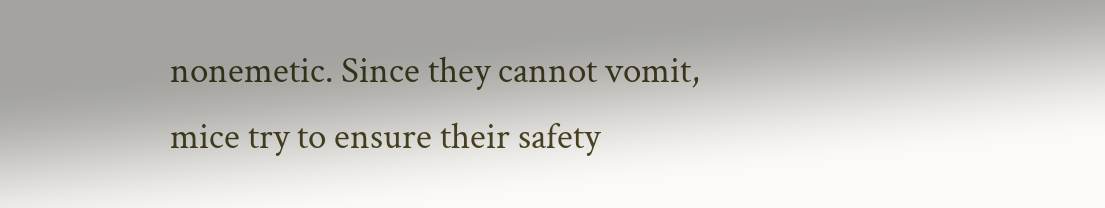nonemetic. Since they cannot vomit, mice try to ensure their safety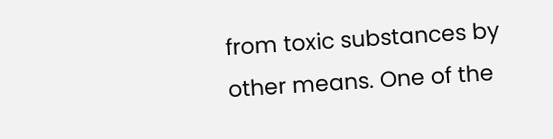from toxic substances by other means. One of the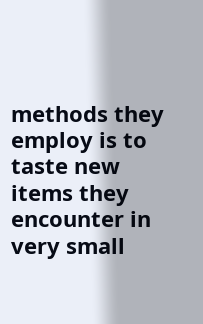methods they employ is to taste new items they encounter in very small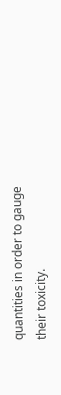quantities in order to gauge their toxicity.